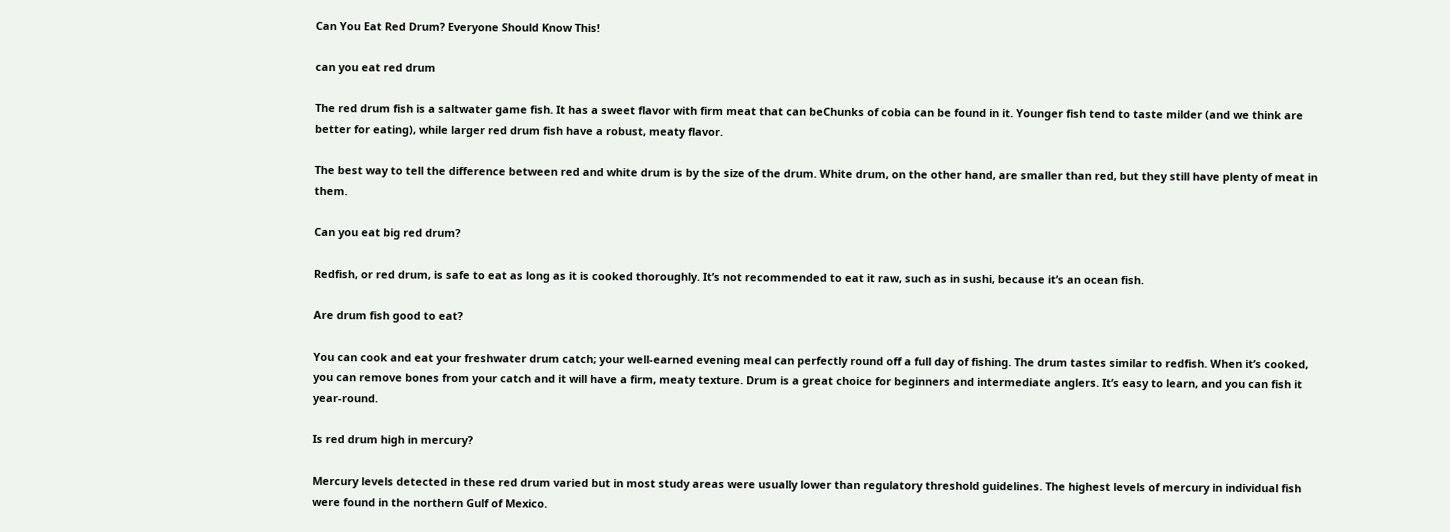Can You Eat Red Drum? Everyone Should Know This!

can you eat red drum

The red drum fish is a saltwater game fish. It has a sweet flavor with firm meat that can beChunks of cobia can be found in it. Younger fish tend to taste milder (and we think are better for eating), while larger red drum fish have a robust, meaty flavor.

The best way to tell the difference between red and white drum is by the size of the drum. White drum, on the other hand, are smaller than red, but they still have plenty of meat in them.

Can you eat big red drum?

Redfish, or red drum, is safe to eat as long as it is cooked thoroughly. It’s not recommended to eat it raw, such as in sushi, because it’s an ocean fish.

Are drum fish good to eat?

You can cook and eat your freshwater drum catch; your well-earned evening meal can perfectly round off a full day of fishing. The drum tastes similar to redfish. When it’s cooked, you can remove bones from your catch and it will have a firm, meaty texture. Drum is a great choice for beginners and intermediate anglers. It’s easy to learn, and you can fish it year-round.

Is red drum high in mercury?

Mercury levels detected in these red drum varied but in most study areas were usually lower than regulatory threshold guidelines. The highest levels of mercury in individual fish were found in the northern Gulf of Mexico.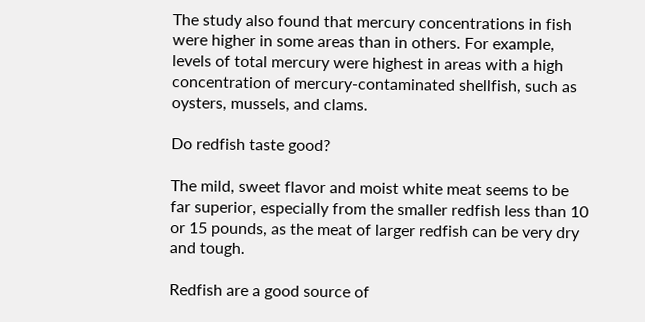The study also found that mercury concentrations in fish were higher in some areas than in others. For example, levels of total mercury were highest in areas with a high concentration of mercury-contaminated shellfish, such as oysters, mussels, and clams.

Do redfish taste good?

The mild, sweet flavor and moist white meat seems to be far superior, especially from the smaller redfish less than 10 or 15 pounds, as the meat of larger redfish can be very dry and tough.

Redfish are a good source of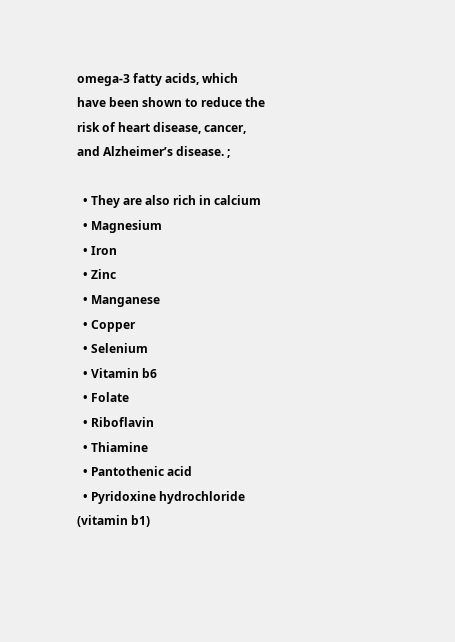omega-3 fatty acids, which have been shown to reduce the risk of heart disease, cancer, and Alzheimer’s disease. ;

  • They are also rich in calcium
  • Magnesium
  • Iron
  • Zinc
  • Manganese
  • Copper
  • Selenium
  • Vitamin b6
  • Folate
  • Riboflavin
  • Thiamine
  • Pantothenic acid
  • Pyridoxine hydrochloride (vitamin b1)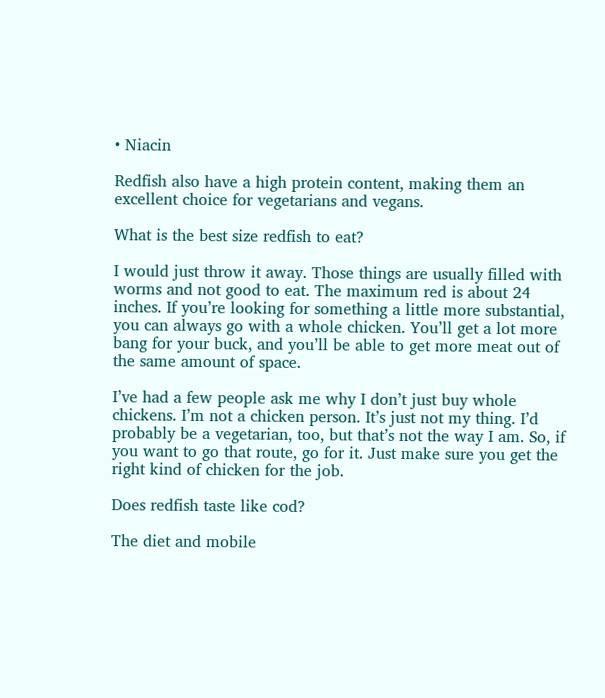• Niacin

Redfish also have a high protein content, making them an excellent choice for vegetarians and vegans.

What is the best size redfish to eat?

I would just throw it away. Those things are usually filled with worms and not good to eat. The maximum red is about 24 inches. If you’re looking for something a little more substantial, you can always go with a whole chicken. You’ll get a lot more bang for your buck, and you’ll be able to get more meat out of the same amount of space.

I’ve had a few people ask me why I don’t just buy whole chickens. I’m not a chicken person. It’s just not my thing. I’d probably be a vegetarian, too, but that’s not the way I am. So, if you want to go that route, go for it. Just make sure you get the right kind of chicken for the job.

Does redfish taste like cod?

The diet and mobile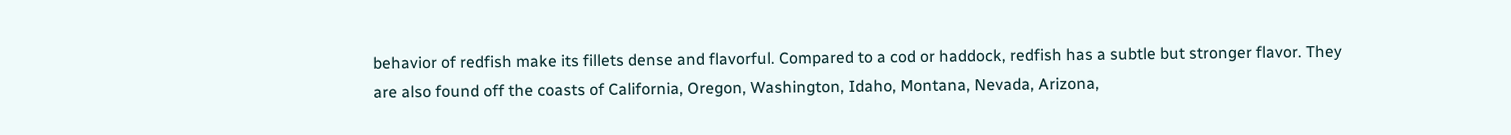behavior of redfish make its fillets dense and flavorful. Compared to a cod or haddock, redfish has a subtle but stronger flavor. They are also found off the coasts of California, Oregon, Washington, Idaho, Montana, Nevada, Arizona,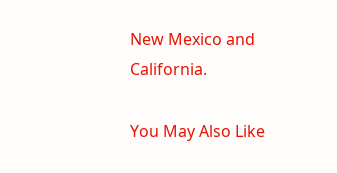New Mexico and California.

You May Also Like